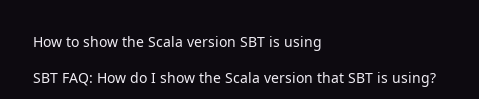How to show the Scala version SBT is using

SBT FAQ: How do I show the Scala version that SBT is using?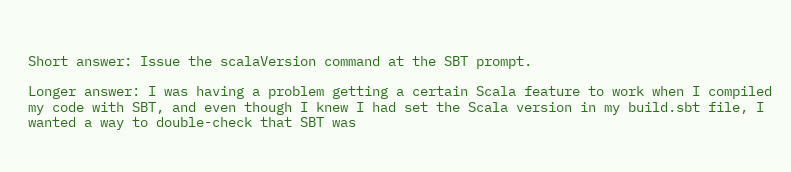Short answer: Issue the scalaVersion command at the SBT prompt.

Longer answer: I was having a problem getting a certain Scala feature to work when I compiled my code with SBT, and even though I knew I had set the Scala version in my build.sbt file, I wanted a way to double-check that SBT was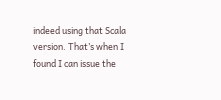indeed using that Scala version. That’s when I found I can issue the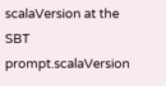scalaVersion at the SBT prompt.scalaVersion